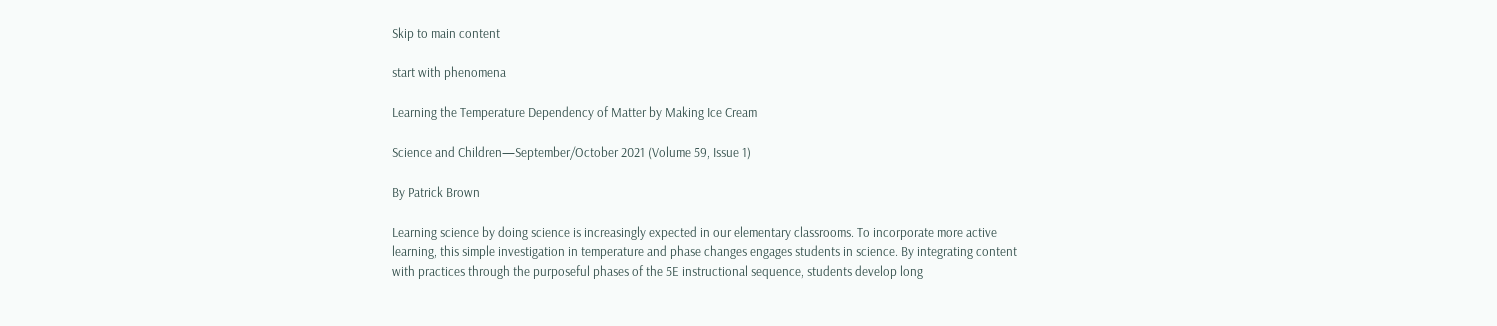Skip to main content

start with phenomena

Learning the Temperature Dependency of Matter by Making Ice Cream

Science and Children—September/October 2021 (Volume 59, Issue 1)

By Patrick Brown

Learning science by doing science is increasingly expected in our elementary classrooms. To incorporate more active learning, this simple investigation in temperature and phase changes engages students in science. By integrating content with practices through the purposeful phases of the 5E instructional sequence, students develop long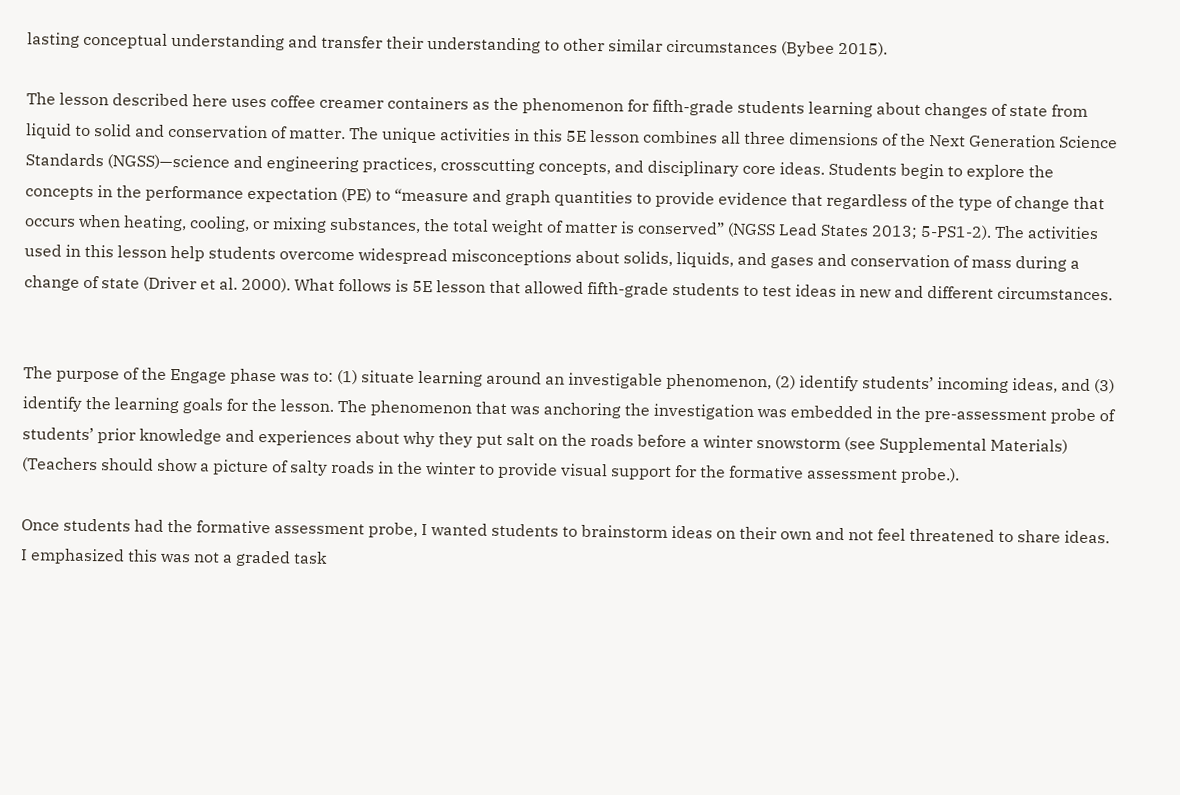lasting conceptual understanding and transfer their understanding to other similar circumstances (Bybee 2015).

The lesson described here uses coffee creamer containers as the phenomenon for fifth-grade students learning about changes of state from liquid to solid and conservation of matter. The unique activities in this 5E lesson combines all three dimensions of the Next Generation Science Standards (NGSS)—science and engineering practices, crosscutting concepts, and disciplinary core ideas. Students begin to explore the concepts in the performance expectation (PE) to “measure and graph quantities to provide evidence that regardless of the type of change that occurs when heating, cooling, or mixing substances, the total weight of matter is conserved” (NGSS Lead States 2013; 5-PS1-2). The activities used in this lesson help students overcome widespread misconceptions about solids, liquids, and gases and conservation of mass during a change of state (Driver et al. 2000). What follows is 5E lesson that allowed fifth-grade students to test ideas in new and different circumstances.


The purpose of the Engage phase was to: (1) situate learning around an investigable phenomenon, (2) identify students’ incoming ideas, and (3) identify the learning goals for the lesson. The phenomenon that was anchoring the investigation was embedded in the pre-assessment probe of students’ prior knowledge and experiences about why they put salt on the roads before a winter snowstorm (see Supplemental Materials) (Teachers should show a picture of salty roads in the winter to provide visual support for the formative assessment probe.).

Once students had the formative assessment probe, I wanted students to brainstorm ideas on their own and not feel threatened to share ideas. I emphasized this was not a graded task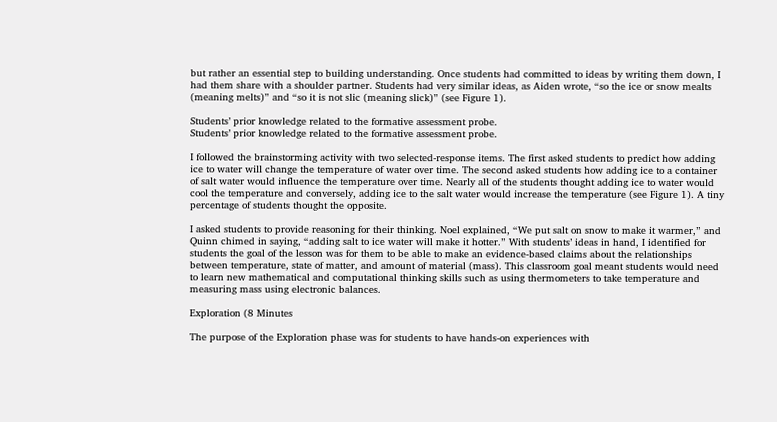but rather an essential step to building understanding. Once students had committed to ideas by writing them down, I had them share with a shoulder partner. Students had very similar ideas, as Aiden wrote, “so the ice or snow mealts (meaning melts)” and “so it is not slic (meaning slick)” (see Figure 1).

Students’ prior knowledge related to the formative assessment probe.
Students’ prior knowledge related to the formative assessment probe.

I followed the brainstorming activity with two selected-response items. The first asked students to predict how adding ice to water will change the temperature of water over time. The second asked students how adding ice to a container of salt water would influence the temperature over time. Nearly all of the students thought adding ice to water would cool the temperature and conversely, adding ice to the salt water would increase the temperature (see Figure 1). A tiny percentage of students thought the opposite.

I asked students to provide reasoning for their thinking. Noel explained, “We put salt on snow to make it warmer,” and Quinn chimed in saying, “adding salt to ice water will make it hotter.” With students’ ideas in hand, I identified for students the goal of the lesson was for them to be able to make an evidence-based claims about the relationships between temperature, state of matter, and amount of material (mass). This classroom goal meant students would need to learn new mathematical and computational thinking skills such as using thermometers to take temperature and measuring mass using electronic balances.

Exploration (8 Minutes

The purpose of the Exploration phase was for students to have hands-on experiences with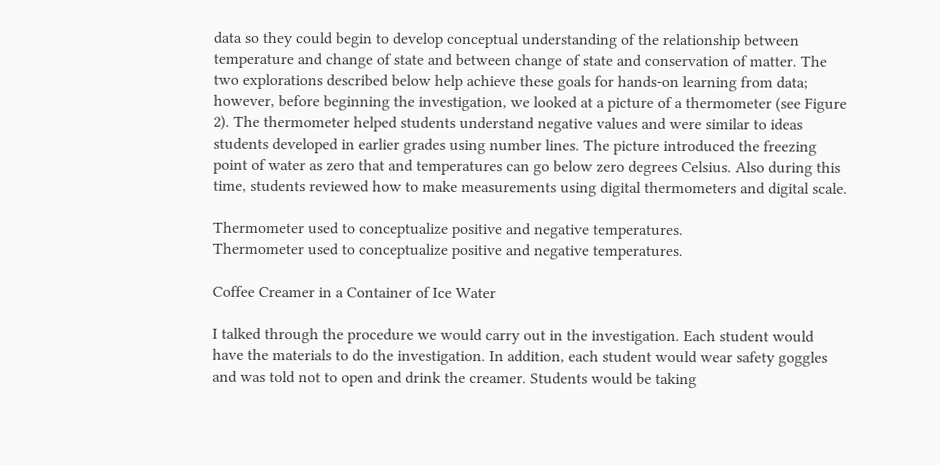data so they could begin to develop conceptual understanding of the relationship between temperature and change of state and between change of state and conservation of matter. The two explorations described below help achieve these goals for hands-on learning from data; however, before beginning the investigation, we looked at a picture of a thermometer (see Figure 2). The thermometer helped students understand negative values and were similar to ideas students developed in earlier grades using number lines. The picture introduced the freezing point of water as zero that and temperatures can go below zero degrees Celsius. Also during this time, students reviewed how to make measurements using digital thermometers and digital scale.

Thermometer used to conceptualize positive and negative temperatures.
Thermometer used to conceptualize positive and negative temperatures.

Coffee Creamer in a Container of Ice Water

I talked through the procedure we would carry out in the investigation. Each student would have the materials to do the investigation. In addition, each student would wear safety goggles and was told not to open and drink the creamer. Students would be taking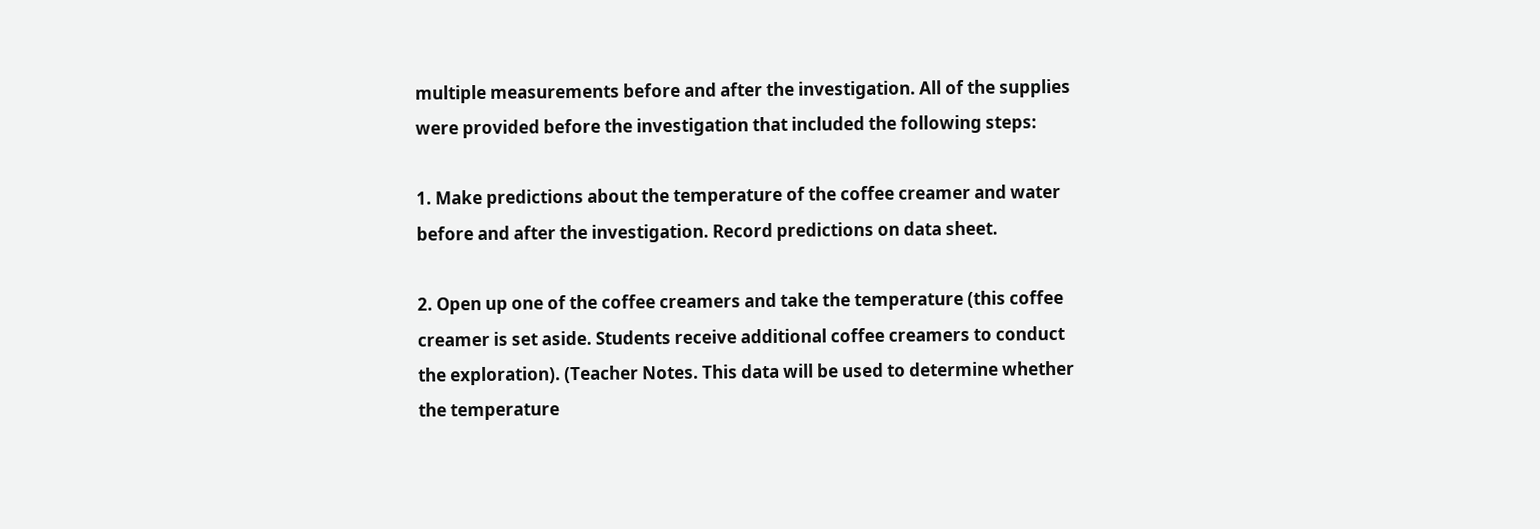multiple measurements before and after the investigation. All of the supplies were provided before the investigation that included the following steps:

1. Make predictions about the temperature of the coffee creamer and water before and after the investigation. Record predictions on data sheet.

2. Open up one of the coffee creamers and take the temperature (this coffee creamer is set aside. Students receive additional coffee creamers to conduct the exploration). (Teacher Notes. This data will be used to determine whether the temperature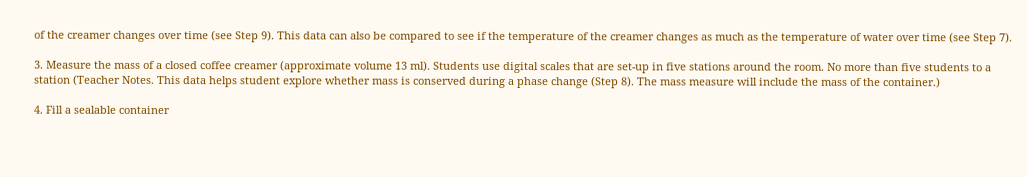of the creamer changes over time (see Step 9). This data can also be compared to see if the temperature of the creamer changes as much as the temperature of water over time (see Step 7).

3. Measure the mass of a closed coffee creamer (approximate volume 13 ml). Students use digital scales that are set-up in five stations around the room. No more than five students to a station (Teacher Notes. This data helps student explore whether mass is conserved during a phase change (Step 8). The mass measure will include the mass of the container.)

4. Fill a sealable container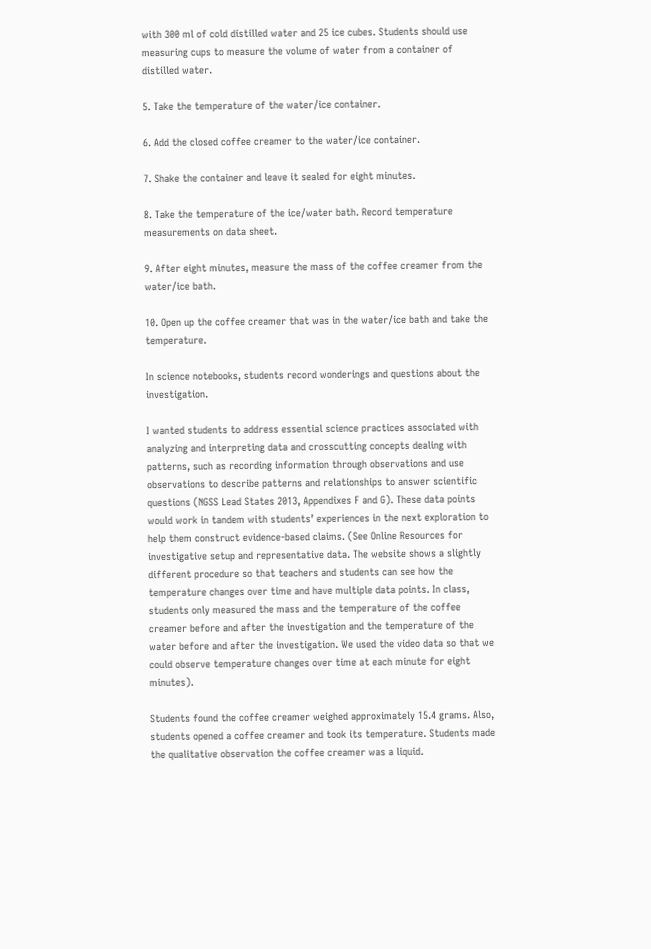with 300 ml of cold distilled water and 25 ice cubes. Students should use measuring cups to measure the volume of water from a container of distilled water.

5. Take the temperature of the water/ice container.

6. Add the closed coffee creamer to the water/ice container.

7. Shake the container and leave it sealed for eight minutes.

8. Take the temperature of the ice/water bath. Record temperature measurements on data sheet.

9. After eight minutes, measure the mass of the coffee creamer from the water/ice bath.

10. Open up the coffee creamer that was in the water/ice bath and take the temperature.

In science notebooks, students record wonderings and questions about the investigation.

I wanted students to address essential science practices associated with analyzing and interpreting data and crosscutting concepts dealing with patterns, such as recording information through observations and use observations to describe patterns and relationships to answer scientific questions (NGSS Lead States 2013, Appendixes F and G). These data points would work in tandem with students’ experiences in the next exploration to help them construct evidence-based claims. (See Online Resources for investigative setup and representative data. The website shows a slightly different procedure so that teachers and students can see how the temperature changes over time and have multiple data points. In class, students only measured the mass and the temperature of the coffee creamer before and after the investigation and the temperature of the water before and after the investigation. We used the video data so that we could observe temperature changes over time at each minute for eight minutes).

Students found the coffee creamer weighed approximately 15.4 grams. Also, students opened a coffee creamer and took its temperature. Students made the qualitative observation the coffee creamer was a liquid.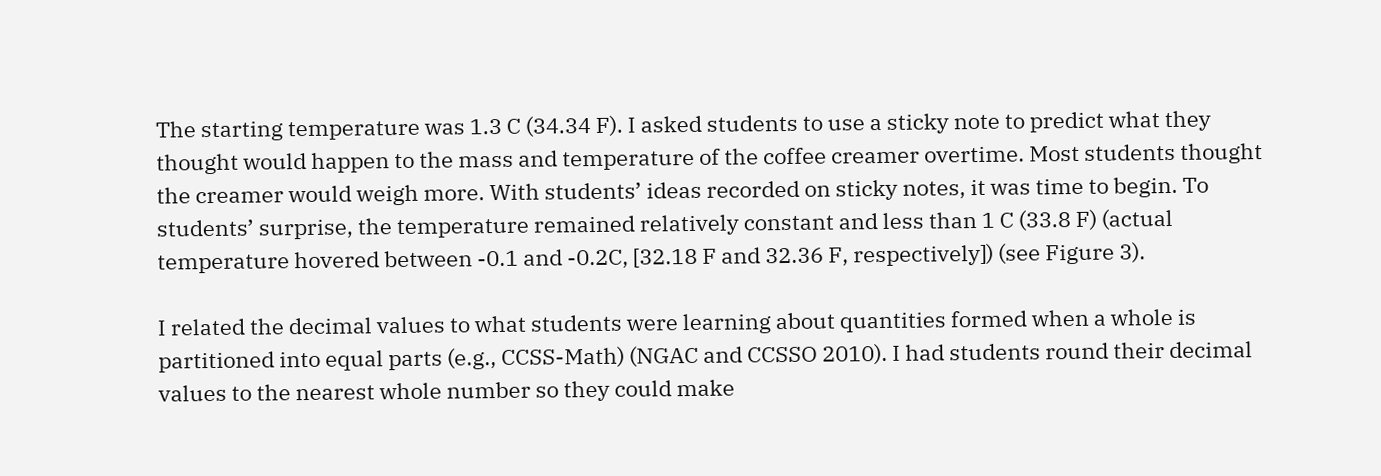The starting temperature was 1.3 C (34.34 F). I asked students to use a sticky note to predict what they thought would happen to the mass and temperature of the coffee creamer overtime. Most students thought the creamer would weigh more. With students’ ideas recorded on sticky notes, it was time to begin. To students’ surprise, the temperature remained relatively constant and less than 1 C (33.8 F) (actual temperature hovered between -0.1 and -0.2C, [32.18 F and 32.36 F, respectively]) (see Figure 3).

I related the decimal values to what students were learning about quantities formed when a whole is partitioned into equal parts (e.g., CCSS-Math) (NGAC and CCSSO 2010). I had students round their decimal values to the nearest whole number so they could make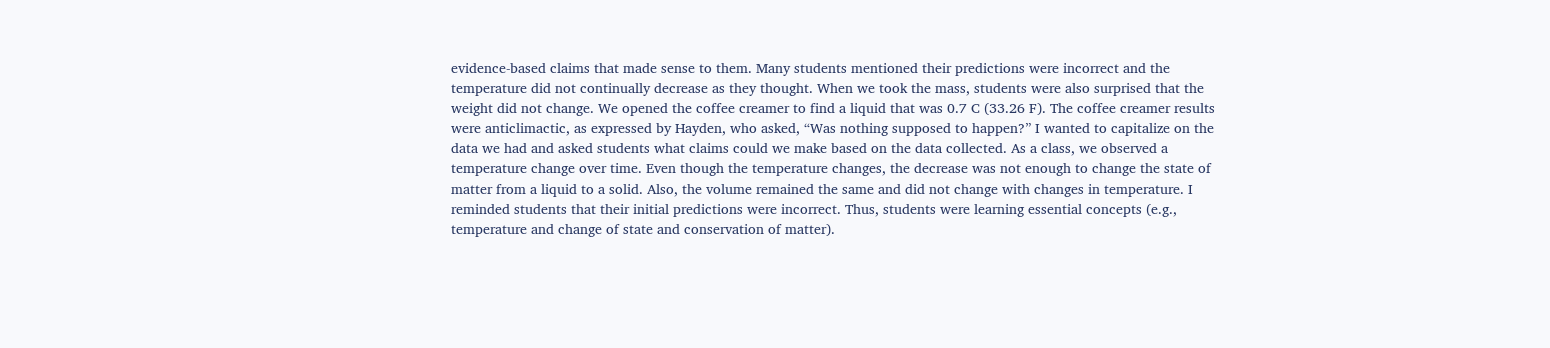evidence-based claims that made sense to them. Many students mentioned their predictions were incorrect and the temperature did not continually decrease as they thought. When we took the mass, students were also surprised that the weight did not change. We opened the coffee creamer to find a liquid that was 0.7 C (33.26 F). The coffee creamer results were anticlimactic, as expressed by Hayden, who asked, “Was nothing supposed to happen?” I wanted to capitalize on the data we had and asked students what claims could we make based on the data collected. As a class, we observed a temperature change over time. Even though the temperature changes, the decrease was not enough to change the state of matter from a liquid to a solid. Also, the volume remained the same and did not change with changes in temperature. I reminded students that their initial predictions were incorrect. Thus, students were learning essential concepts (e.g., temperature and change of state and conservation of matter).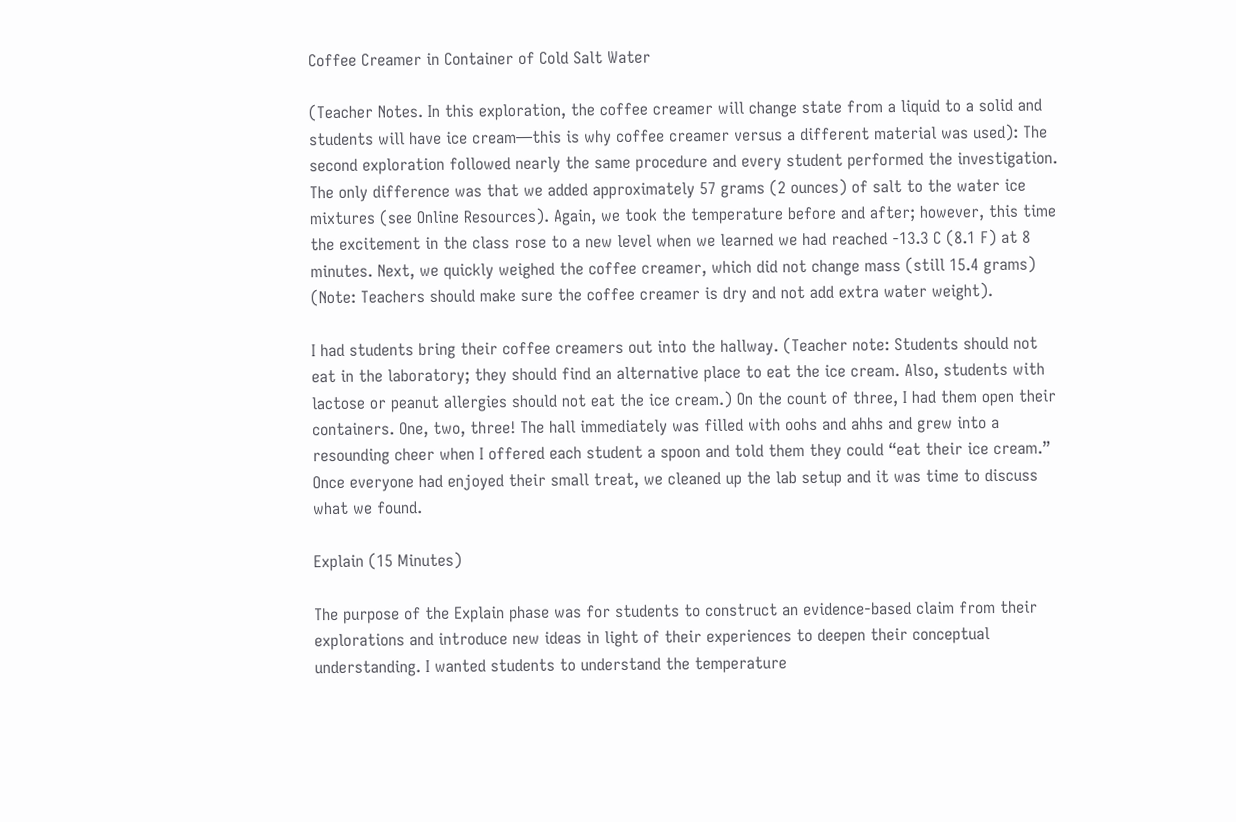Coffee Creamer in Container of Cold Salt Water

(Teacher Notes. In this exploration, the coffee creamer will change state from a liquid to a solid and students will have ice cream—this is why coffee creamer versus a different material was used): The second exploration followed nearly the same procedure and every student performed the investigation. The only difference was that we added approximately 57 grams (2 ounces) of salt to the water ice mixtures (see Online Resources). Again, we took the temperature before and after; however, this time the excitement in the class rose to a new level when we learned we had reached -13.3 C (8.1 F) at 8 minutes. Next, we quickly weighed the coffee creamer, which did not change mass (still 15.4 grams) (Note: Teachers should make sure the coffee creamer is dry and not add extra water weight).

I had students bring their coffee creamers out into the hallway. (Teacher note: Students should not eat in the laboratory; they should find an alternative place to eat the ice cream. Also, students with lactose or peanut allergies should not eat the ice cream.) On the count of three, I had them open their containers. One, two, three! The hall immediately was filled with oohs and ahhs and grew into a resounding cheer when I offered each student a spoon and told them they could “eat their ice cream.” Once everyone had enjoyed their small treat, we cleaned up the lab setup and it was time to discuss what we found.

Explain (15 Minutes)

The purpose of the Explain phase was for students to construct an evidence-based claim from their explorations and introduce new ideas in light of their experiences to deepen their conceptual understanding. I wanted students to understand the temperature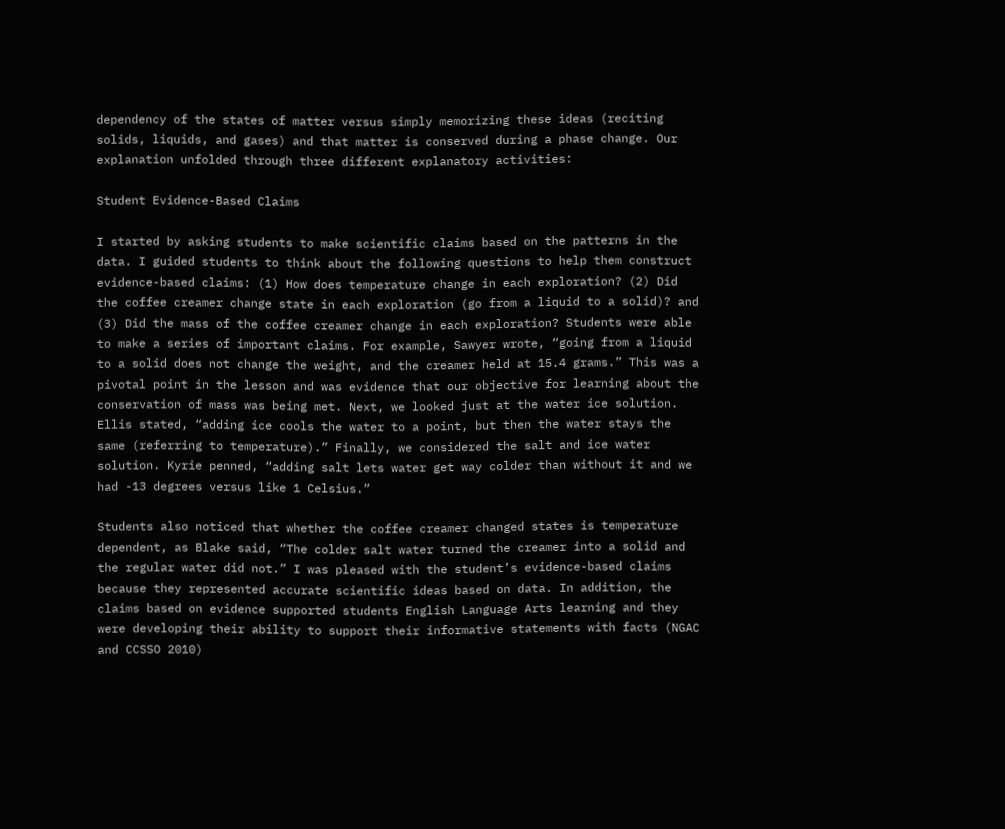dependency of the states of matter versus simply memorizing these ideas (reciting solids, liquids, and gases) and that matter is conserved during a phase change. Our explanation unfolded through three different explanatory activities:

Student Evidence-Based Claims

I started by asking students to make scientific claims based on the patterns in the data. I guided students to think about the following questions to help them construct evidence-based claims: (1) How does temperature change in each exploration? (2) Did the coffee creamer change state in each exploration (go from a liquid to a solid)? and (3) Did the mass of the coffee creamer change in each exploration? Students were able to make a series of important claims. For example, Sawyer wrote, “going from a liquid to a solid does not change the weight, and the creamer held at 15.4 grams.” This was a pivotal point in the lesson and was evidence that our objective for learning about the conservation of mass was being met. Next, we looked just at the water ice solution. Ellis stated, “adding ice cools the water to a point, but then the water stays the same (referring to temperature).” Finally, we considered the salt and ice water solution. Kyrie penned, “adding salt lets water get way colder than without it and we had -13 degrees versus like 1 Celsius.”

Students also noticed that whether the coffee creamer changed states is temperature dependent, as Blake said, “The colder salt water turned the creamer into a solid and the regular water did not.” I was pleased with the student’s evidence-based claims because they represented accurate scientific ideas based on data. In addition, the claims based on evidence supported students English Language Arts learning and they were developing their ability to support their informative statements with facts (NGAC and CCSSO 2010)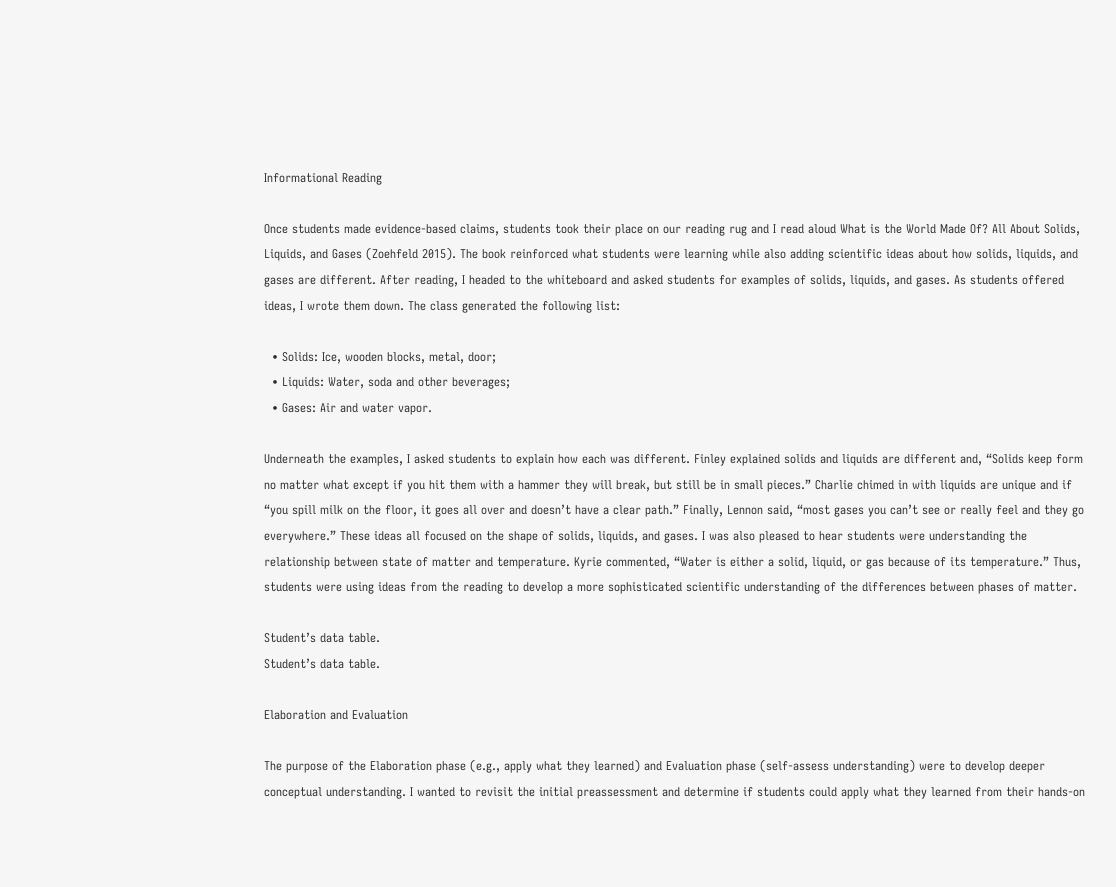Informational Reading

Once students made evidence-based claims, students took their place on our reading rug and I read aloud What is the World Made Of? All About Solids, Liquids, and Gases (Zoehfeld 2015). The book reinforced what students were learning while also adding scientific ideas about how solids, liquids, and gases are different. After reading, I headed to the whiteboard and asked students for examples of solids, liquids, and gases. As students offered ideas, I wrote them down. The class generated the following list:

  • Solids: Ice, wooden blocks, metal, door;
  • Liquids: Water, soda and other beverages;
  • Gases: Air and water vapor.

Underneath the examples, I asked students to explain how each was different. Finley explained solids and liquids are different and, “Solids keep form no matter what except if you hit them with a hammer they will break, but still be in small pieces.” Charlie chimed in with liquids are unique and if “you spill milk on the floor, it goes all over and doesn’t have a clear path.” Finally, Lennon said, “most gases you can’t see or really feel and they go everywhere.” These ideas all focused on the shape of solids, liquids, and gases. I was also pleased to hear students were understanding the relationship between state of matter and temperature. Kyrie commented, “Water is either a solid, liquid, or gas because of its temperature.” Thus, students were using ideas from the reading to develop a more sophisticated scientific understanding of the differences between phases of matter.

Student’s data table.
Student’s data table.

Elaboration and Evaluation

The purpose of the Elaboration phase (e.g., apply what they learned) and Evaluation phase (self-assess understanding) were to develop deeper conceptual understanding. I wanted to revisit the initial preassessment and determine if students could apply what they learned from their hands-on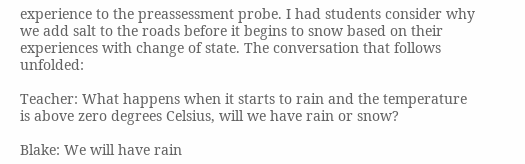experience to the preassessment probe. I had students consider why we add salt to the roads before it begins to snow based on their experiences with change of state. The conversation that follows unfolded:

Teacher: What happens when it starts to rain and the temperature is above zero degrees Celsius, will we have rain or snow?

Blake: We will have rain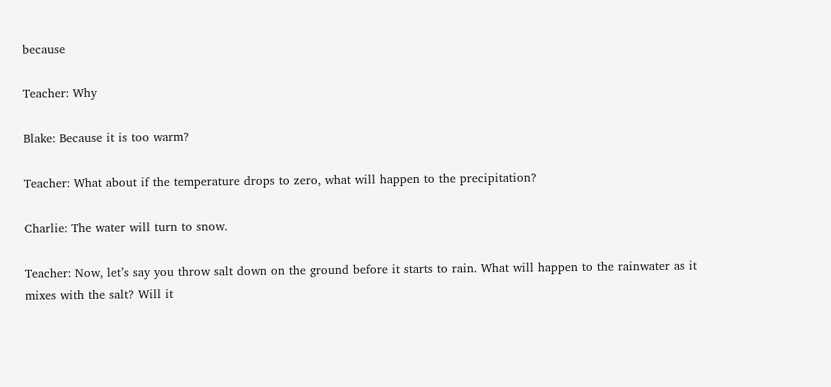because

Teacher: Why

Blake: Because it is too warm?

Teacher: What about if the temperature drops to zero, what will happen to the precipitation?

Charlie: The water will turn to snow.

Teacher: Now, let’s say you throw salt down on the ground before it starts to rain. What will happen to the rainwater as it mixes with the salt? Will it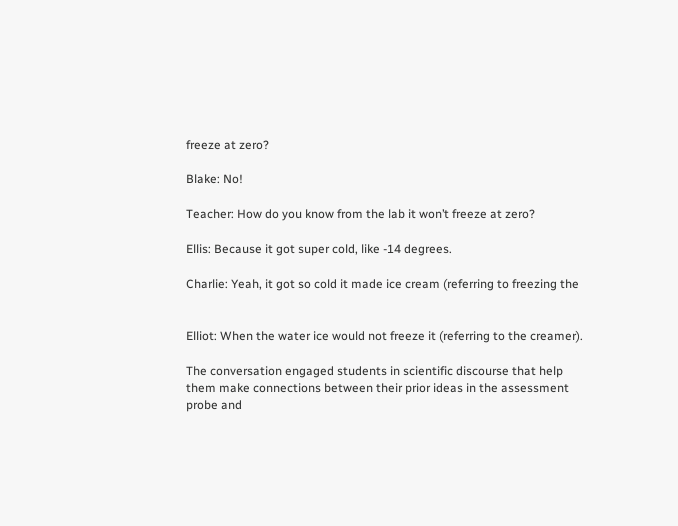freeze at zero?

Blake: No!

Teacher: How do you know from the lab it won’t freeze at zero?

Ellis: Because it got super cold, like -14 degrees.

Charlie: Yeah, it got so cold it made ice cream (referring to freezing the


Elliot: When the water ice would not freeze it (referring to the creamer).

The conversation engaged students in scientific discourse that help them make connections between their prior ideas in the assessment probe and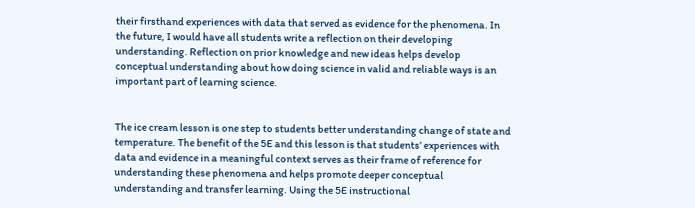their firsthand experiences with data that served as evidence for the phenomena. In the future, I would have all students write a reflection on their developing understanding. Reflection on prior knowledge and new ideas helps develop conceptual understanding about how doing science in valid and reliable ways is an important part of learning science.


The ice cream lesson is one step to students better understanding change of state and temperature. The benefit of the 5E and this lesson is that students’ experiences with data and evidence in a meaningful context serves as their frame of reference for understanding these phenomena and helps promote deeper conceptual understanding and transfer learning. Using the 5E instructional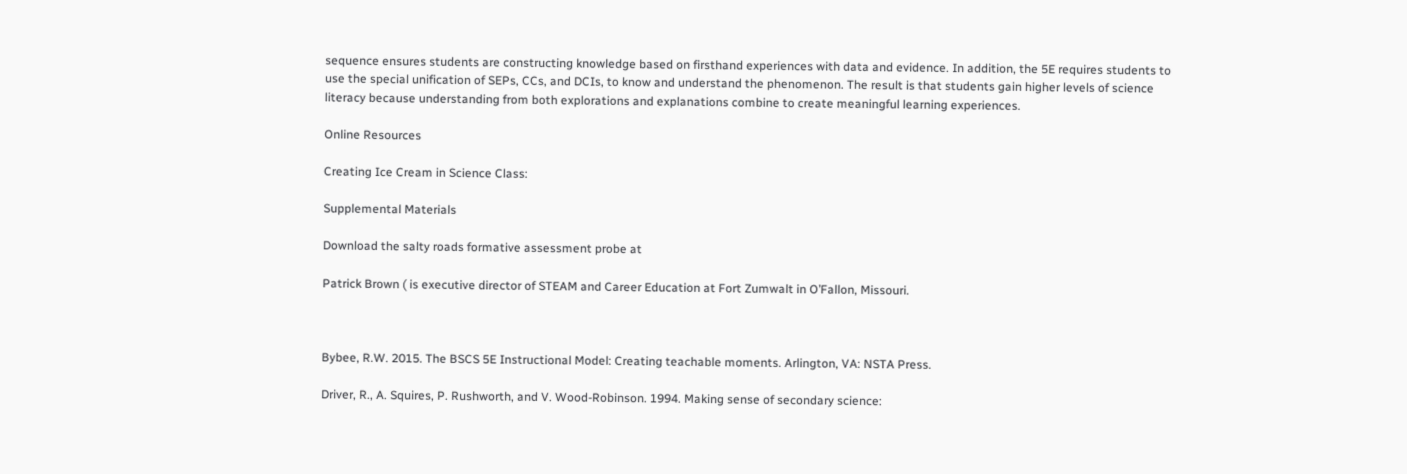sequence ensures students are constructing knowledge based on firsthand experiences with data and evidence. In addition, the 5E requires students to use the special unification of SEPs, CCs, and DCIs, to know and understand the phenomenon. The result is that students gain higher levels of science literacy because understanding from both explorations and explanations combine to create meaningful learning experiences.

Online Resources

Creating Ice Cream in Science Class:

Supplemental Materials

Download the salty roads formative assessment probe at

Patrick Brown ( is executive director of STEAM and Career Education at Fort Zumwalt in O’Fallon, Missouri.



Bybee, R.W. 2015. The BSCS 5E Instructional Model: Creating teachable moments. Arlington, VA: NSTA Press.

Driver, R., A. Squires, P. Rushworth, and V. Wood-Robinson. 1994. Making sense of secondary science: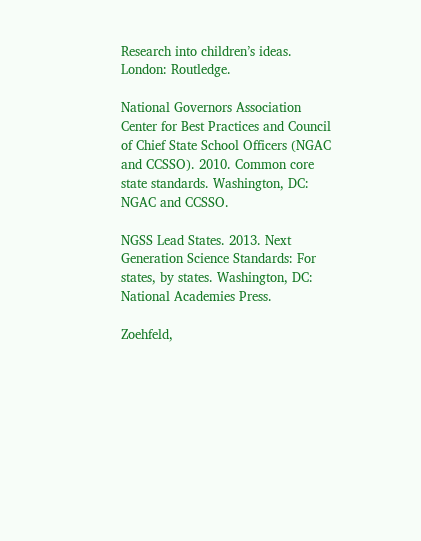Research into children’s ideas. London: Routledge.

National Governors Association Center for Best Practices and Council of Chief State School Officers (NGAC and CCSSO). 2010. Common core state standards. Washington, DC: NGAC and CCSSO.

NGSS Lead States. 2013. Next Generation Science Standards: For states, by states. Washington, DC: National Academies Press.

Zoehfeld,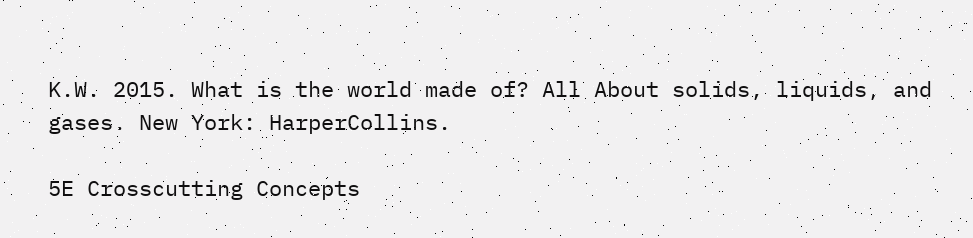K.W. 2015. What is the world made of? All About solids, liquids, and gases. New York: HarperCollins.

5E Crosscutting Concepts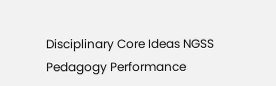Disciplinary Core Ideas NGSS Pedagogy Performance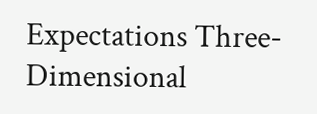Expectations Three-Dimensional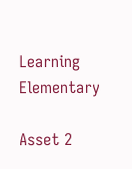Learning Elementary

Asset 2